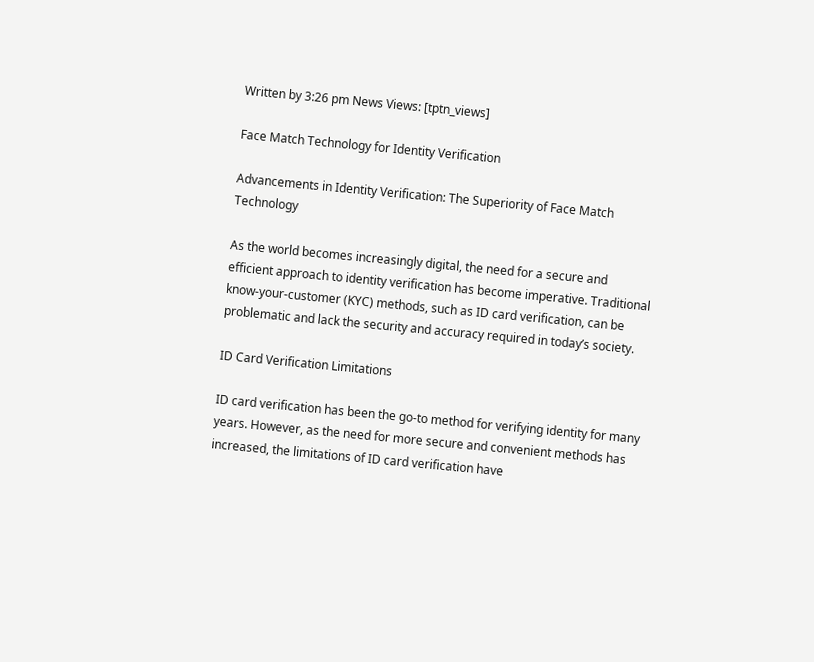Written by 3:26 pm News Views: [tptn_views]

Face Match Technology for Identity Verification

Advancements in Identity Verification: The Superiority of Face Match Technology

As the world becomes increasingly digital, the need for a secure and efficient approach to identity verification has become imperative. Traditional know-your-customer (KYC) methods, such as ID card verification, can be problematic and lack the security and accuracy required in today’s society.

ID Card Verification Limitations

ID card verification has been the go-to method for verifying identity for many years. However, as the need for more secure and convenient methods has increased, the limitations of ID card verification have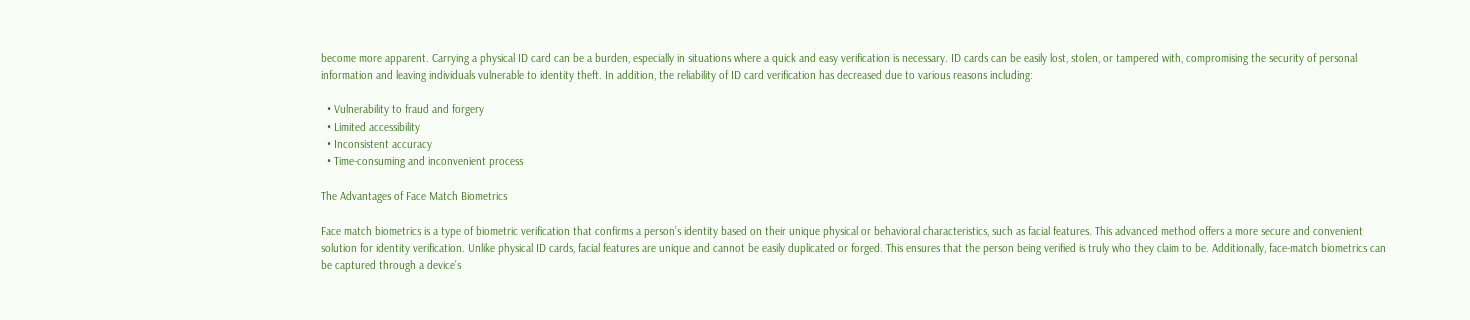become more apparent. Carrying a physical ID card can be a burden, especially in situations where a quick and easy verification is necessary. ID cards can be easily lost, stolen, or tampered with, compromising the security of personal information and leaving individuals vulnerable to identity theft. In addition, the reliability of ID card verification has decreased due to various reasons including:

  • Vulnerability to fraud and forgery
  • Limited accessibility
  • Inconsistent accuracy
  • Time-consuming and inconvenient process

The Advantages of Face Match Biometrics

Face match biometrics is a type of biometric verification that confirms a person’s identity based on their unique physical or behavioral characteristics, such as facial features. This advanced method offers a more secure and convenient solution for identity verification. Unlike physical ID cards, facial features are unique and cannot be easily duplicated or forged. This ensures that the person being verified is truly who they claim to be. Additionally, face-match biometrics can be captured through a device’s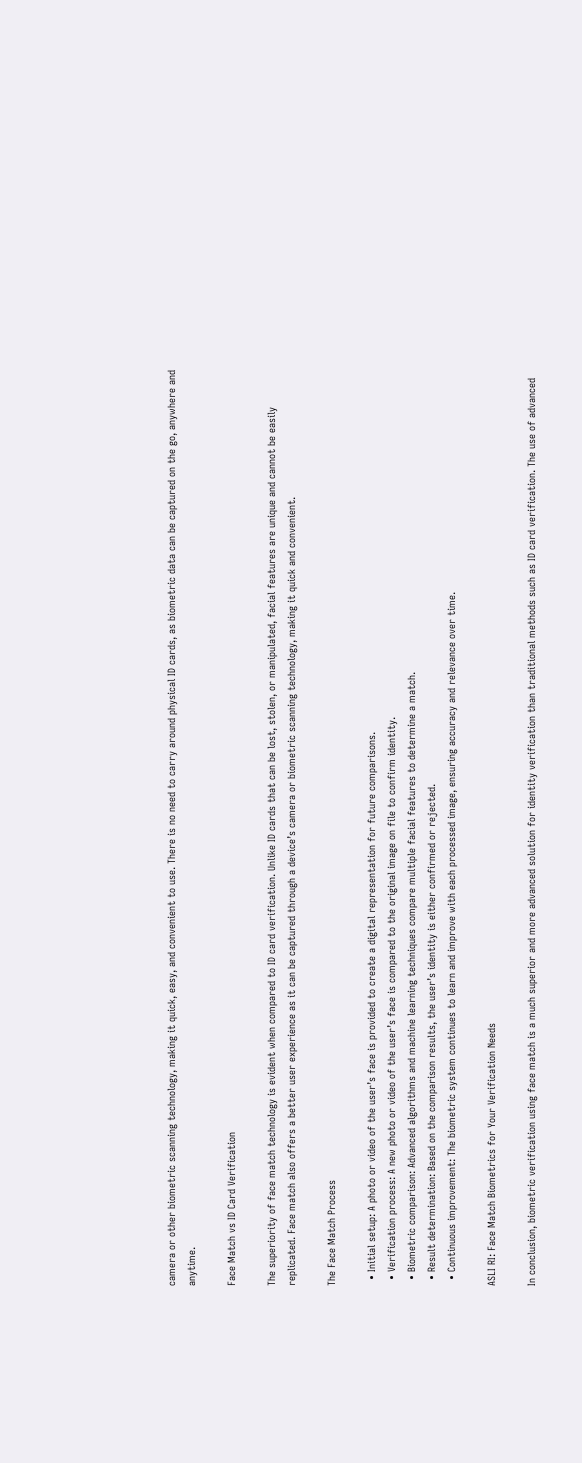camera or other biometric scanning technology, making it quick, easy, and convenient to use. There is no need to carry around physical ID cards, as biometric data can be captured on the go, anywhere and anytime.

Face Match vs ID Card Verification

The superiority of face match technology is evident when compared to ID card verification. Unlike ID cards that can be lost, stolen, or manipulated, facial features are unique and cannot be easily replicated. Face match also offers a better user experience as it can be captured through a device’s camera or biometric scanning technology, making it quick and convenient.

The Face Match Process

  • Initial setup: A photo or video of the user’s face is provided to create a digital representation for future comparisons.
  • Verification process: A new photo or video of the user’s face is compared to the original image on file to confirm identity.
  • Biometric comparison: Advanced algorithms and machine learning techniques compare multiple facial features to determine a match.
  • Result determination: Based on the comparison results, the user’s identity is either confirmed or rejected.
  • Continuous improvement: The biometric system continues to learn and improve with each processed image, ensuring accuracy and relevance over time.

ASLI RI: Face Match Biometrics for Your Verification Needs

In conclusion, biometric verification using face match is a much superior and more advanced solution for identity verification than traditional methods such as ID card verification. The use of advanced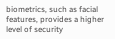biometrics, such as facial features, provides a higher level of security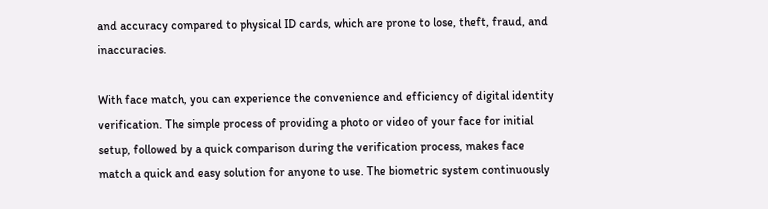and accuracy compared to physical ID cards, which are prone to lose, theft, fraud, and inaccuracies.

With face match, you can experience the convenience and efficiency of digital identity verification. The simple process of providing a photo or video of your face for initial setup, followed by a quick comparison during the verification process, makes face match a quick and easy solution for anyone to use. The biometric system continuously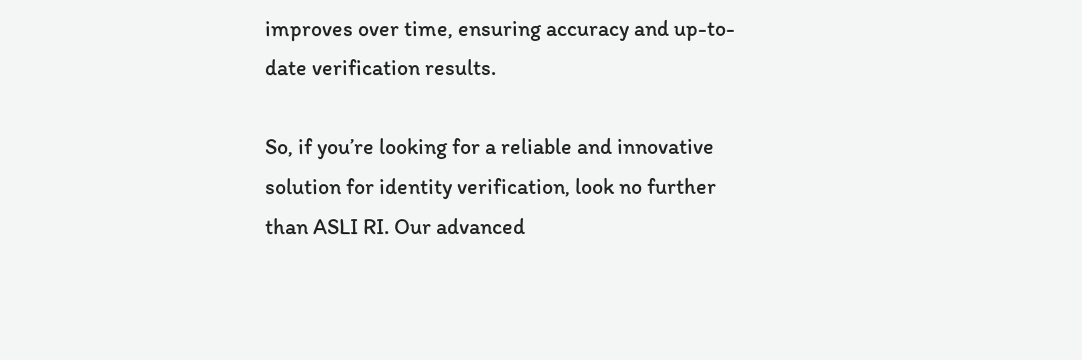improves over time, ensuring accuracy and up-to-date verification results.

So, if you’re looking for a reliable and innovative solution for identity verification, look no further than ASLI RI. Our advanced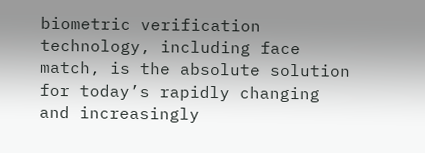biometric verification technology, including face match, is the absolute solution for today’s rapidly changing and increasingly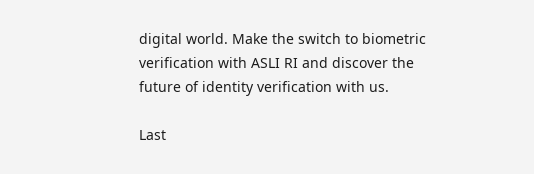digital world. Make the switch to biometric verification with ASLI RI and discover the future of identity verification with us.

Last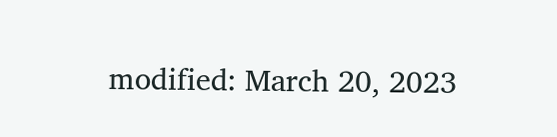modified: March 20, 2023